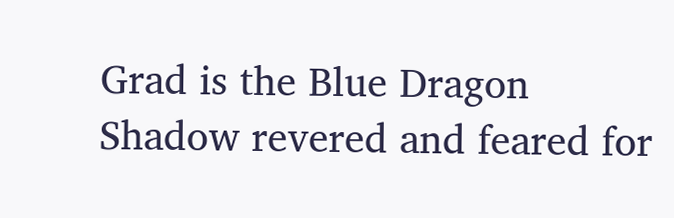Grad is the Blue Dragon Shadow revered and feared for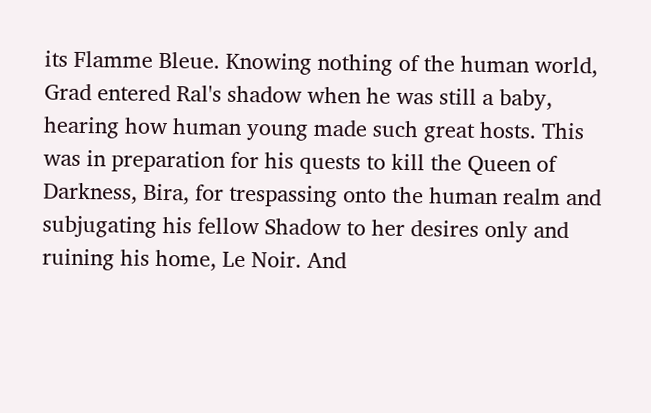its Flamme Bleue. Knowing nothing of the human world, Grad entered Ral's shadow when he was still a baby, hearing how human young made such great hosts. This was in preparation for his quests to kill the Queen of Darkness, Bira, for trespassing onto the human realm and subjugating his fellow Shadow to her desires only and ruining his home, Le Noir. And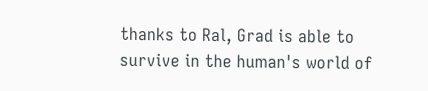thanks to Ral, Grad is able to survive in the human's world of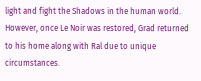light and fight the Shadows in the human world. However, once Le Noir was restored, Grad returned to his home along with Ral due to unique circumstances.